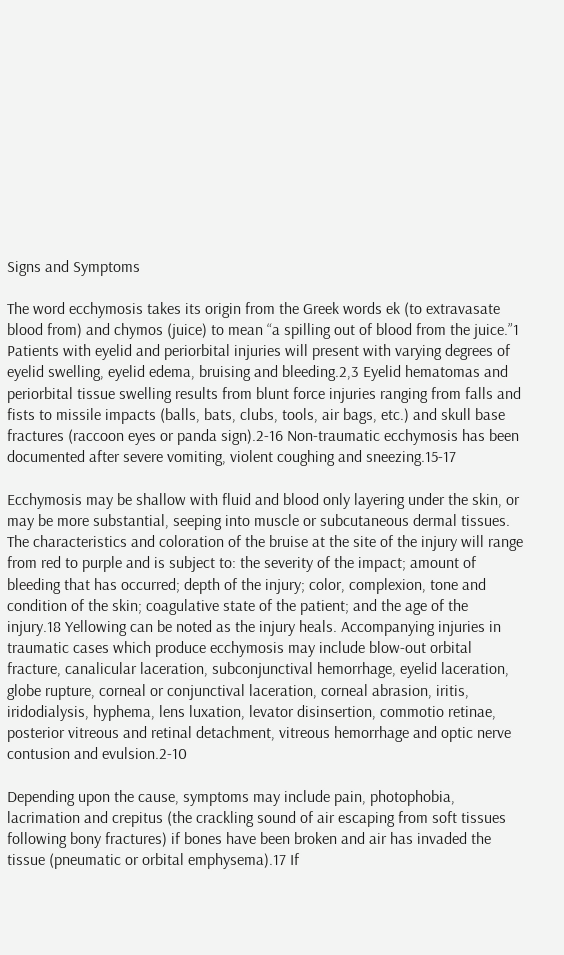Signs and Symptoms

The word ecchymosis takes its origin from the Greek words ek (to extravasate blood from) and chymos (juice) to mean “a spilling out of blood from the juice.”1 Patients with eyelid and periorbital injuries will present with varying degrees of eyelid swelling, eyelid edema, bruising and bleeding.2,3 Eyelid hematomas and periorbital tissue swelling results from blunt force injuries ranging from falls and fists to missile impacts (balls, bats, clubs, tools, air bags, etc.) and skull base fractures (raccoon eyes or panda sign).2-16 Non-traumatic ecchymosis has been documented after severe vomiting, violent coughing and sneezing.15-17

Ecchymosis may be shallow with fluid and blood only layering under the skin, or may be more substantial, seeping into muscle or subcutaneous dermal tissues. The characteristics and coloration of the bruise at the site of the injury will range from red to purple and is subject to: the severity of the impact; amount of bleeding that has occurred; depth of the injury; color, complexion, tone and condition of the skin; coagulative state of the patient; and the age of the injury.18 Yellowing can be noted as the injury heals. Accompanying injuries in traumatic cases which produce ecchymosis may include blow-out orbital fracture, canalicular laceration, subconjunctival hemorrhage, eyelid laceration, globe rupture, corneal or conjunctival laceration, corneal abrasion, iritis, iridodialysis, hyphema, lens luxation, levator disinsertion, commotio retinae, posterior vitreous and retinal detachment, vitreous hemorrhage and optic nerve contusion and evulsion.2-10

Depending upon the cause, symptoms may include pain, photophobia, lacrimation and crepitus (the crackling sound of air escaping from soft tissues following bony fractures) if bones have been broken and air has invaded the tissue (pneumatic or orbital emphysema).17 If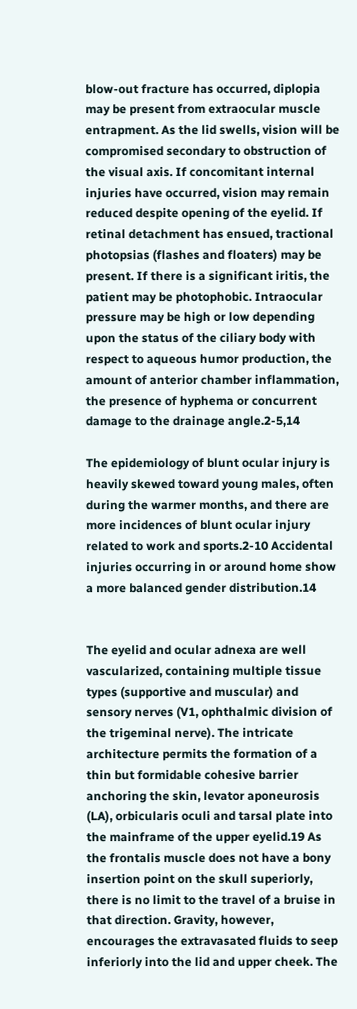blow-out fracture has occurred, diplopia may be present from extraocular muscle entrapment. As the lid swells, vision will be compromised secondary to obstruction of the visual axis. If concomitant internal injuries have occurred, vision may remain reduced despite opening of the eyelid. If retinal detachment has ensued, tractional photopsias (flashes and floaters) may be present. If there is a significant iritis, the patient may be photophobic. Intraocular pressure may be high or low depending upon the status of the ciliary body with respect to aqueous humor production, the amount of anterior chamber inflammation, the presence of hyphema or concurrent damage to the drainage angle.2-5,14

The epidemiology of blunt ocular injury is heavily skewed toward young males, often during the warmer months, and there are more incidences of blunt ocular injury related to work and sports.2-10 Accidental injuries occurring in or around home show a more balanced gender distribution.14


The eyelid and ocular adnexa are well vascularized, containing multiple tissue types (supportive and muscular) and sensory nerves (V1, ophthalmic division of the trigeminal nerve). The intricate architecture permits the formation of a thin but formidable cohesive barrier anchoring the skin, levator aponeurosis (LA), orbicularis oculi and tarsal plate into the mainframe of the upper eyelid.19 As the frontalis muscle does not have a bony insertion point on the skull superiorly, there is no limit to the travel of a bruise in that direction. Gravity, however, encourages the extravasated fluids to seep inferiorly into the lid and upper cheek. The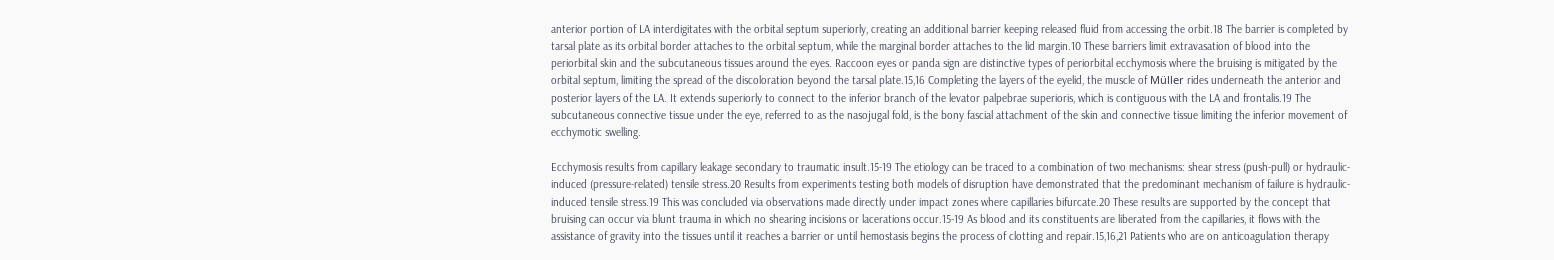anterior portion of LA interdigitates with the orbital septum superiorly, creating an additional barrier keeping released fluid from accessing the orbit.18 The barrier is completed by tarsal plate as its orbital border attaches to the orbital septum, while the marginal border attaches to the lid margin.10 These barriers limit extravasation of blood into the periorbital skin and the subcutaneous tissues around the eyes. Raccoon eyes or panda sign are distinctive types of periorbital ecchymosis where the bruising is mitigated by the orbital septum, limiting the spread of the discoloration beyond the tarsal plate.15,16 Completing the layers of the eyelid, the muscle of Müller rides underneath the anterior and posterior layers of the LA. It extends superiorly to connect to the inferior branch of the levator palpebrae superioris, which is contiguous with the LA and frontalis.19 The subcutaneous connective tissue under the eye, referred to as the nasojugal fold, is the bony fascial attachment of the skin and connective tissue limiting the inferior movement of ecchymotic swelling.

Ecchymosis results from capillary leakage secondary to traumatic insult.15-19 The etiology can be traced to a combination of two mechanisms: shear stress (push-pull) or hydraulic-induced (pressure-related) tensile stress.20 Results from experiments testing both models of disruption have demonstrated that the predominant mechanism of failure is hydraulic-induced tensile stress.19 This was concluded via observations made directly under impact zones where capillaries bifurcate.20 These results are supported by the concept that bruising can occur via blunt trauma in which no shearing incisions or lacerations occur.15-19 As blood and its constituents are liberated from the capillaries, it flows with the assistance of gravity into the tissues until it reaches a barrier or until hemostasis begins the process of clotting and repair.15,16,21 Patients who are on anticoagulation therapy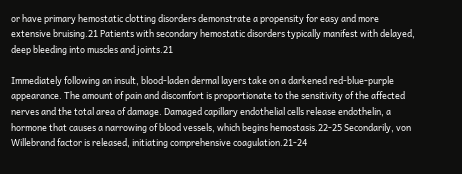or have primary hemostatic clotting disorders demonstrate a propensity for easy and more extensive bruising.21 Patients with secondary hemostatic disorders typically manifest with delayed, deep bleeding into muscles and joints.21

Immediately following an insult, blood-laden dermal layers take on a darkened red-blue-purple appearance. The amount of pain and discomfort is proportionate to the sensitivity of the affected nerves and the total area of damage. Damaged capillary endothelial cells release endothelin, a hormone that causes a narrowing of blood vessels, which begins hemostasis.22-25 Secondarily, von Willebrand factor is released, initiating comprehensive coagulation.21-24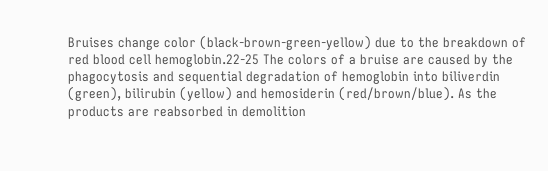Bruises change color (black-brown-green-yellow) due to the breakdown of red blood cell hemoglobin.22-25 The colors of a bruise are caused by the phagocytosis and sequential degradation of hemoglobin into biliverdin (green), bilirubin (yellow) and hemosiderin (red/brown/blue). As the products are reabsorbed in demolition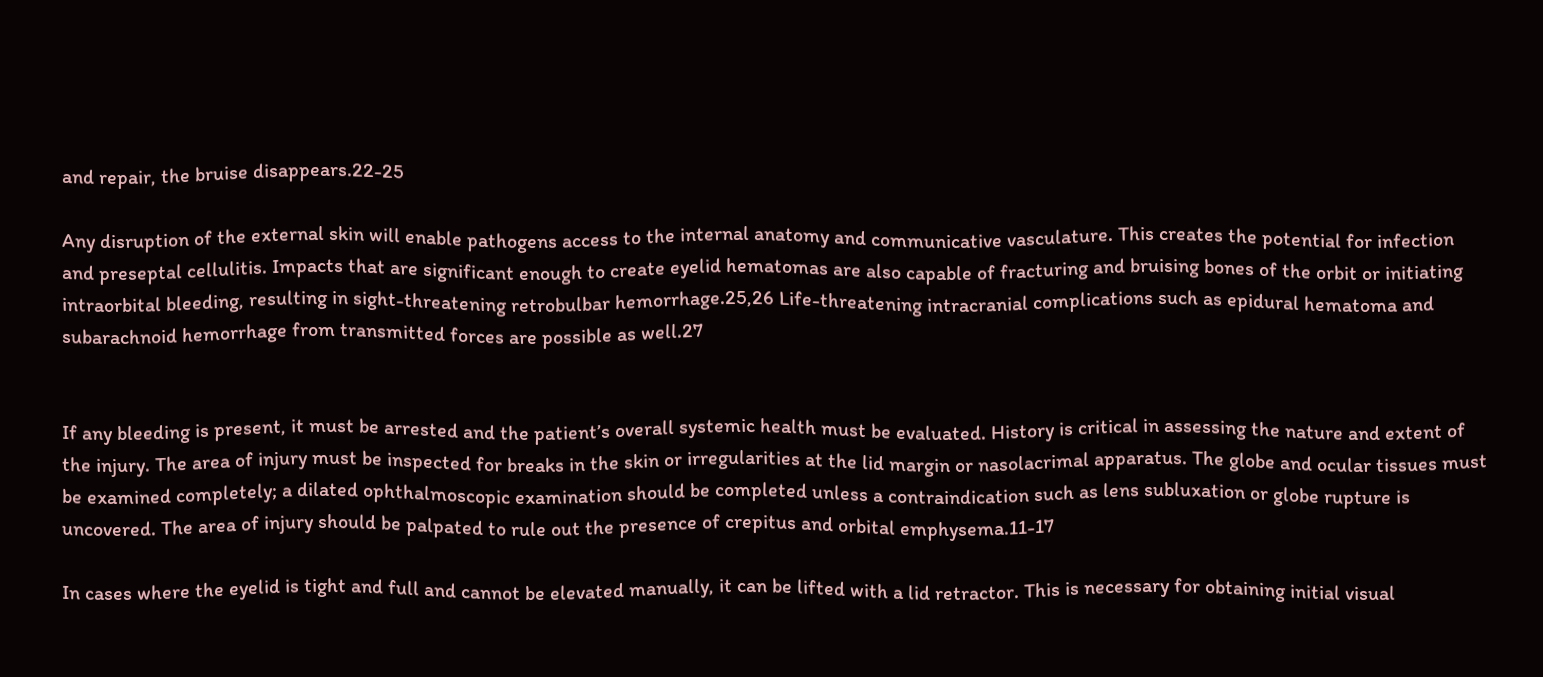and repair, the bruise disappears.22-25

Any disruption of the external skin will enable pathogens access to the internal anatomy and communicative vasculature. This creates the potential for infection and preseptal cellulitis. Impacts that are significant enough to create eyelid hematomas are also capable of fracturing and bruising bones of the orbit or initiating intraorbital bleeding, resulting in sight-threatening retrobulbar hemorrhage.25,26 Life-threatening intracranial complications such as epidural hematoma and subarachnoid hemorrhage from transmitted forces are possible as well.27


If any bleeding is present, it must be arrested and the patient’s overall systemic health must be evaluated. History is critical in assessing the nature and extent of the injury. The area of injury must be inspected for breaks in the skin or irregularities at the lid margin or nasolacrimal apparatus. The globe and ocular tissues must be examined completely; a dilated ophthalmoscopic examination should be completed unless a contraindication such as lens subluxation or globe rupture is uncovered. The area of injury should be palpated to rule out the presence of crepitus and orbital emphysema.11-17

In cases where the eyelid is tight and full and cannot be elevated manually, it can be lifted with a lid retractor. This is necessary for obtaining initial visual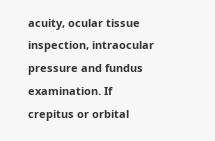acuity, ocular tissue inspection, intraocular pressure and fundus examination. If crepitus or orbital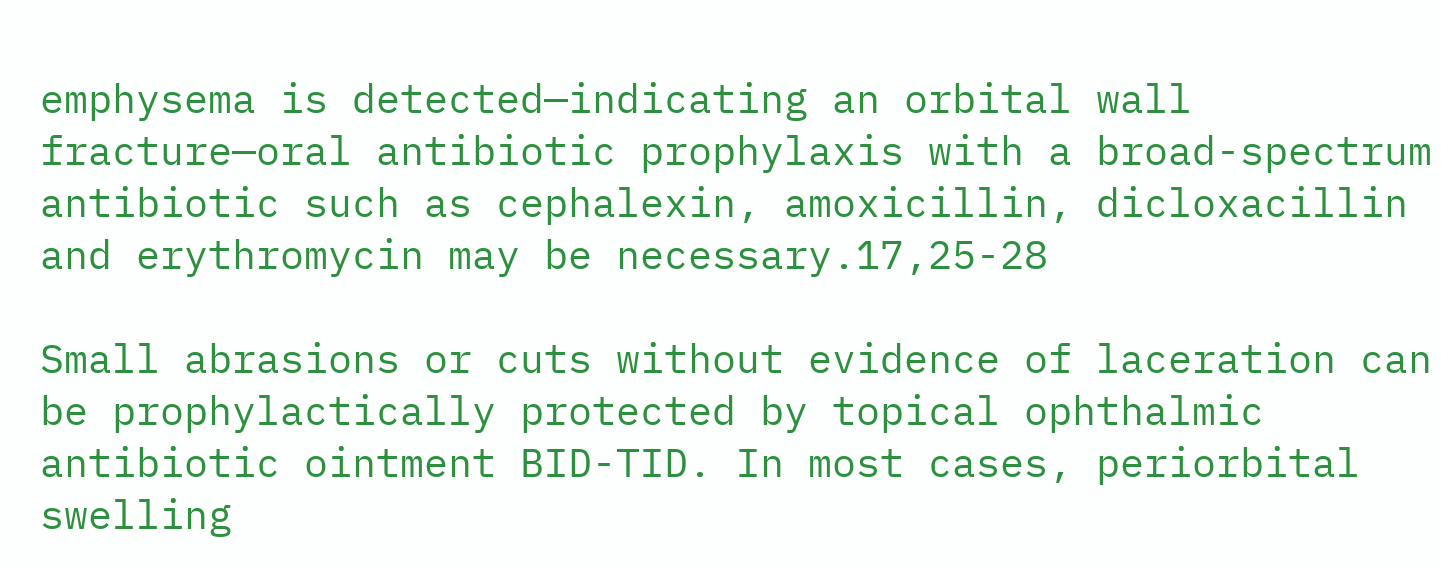emphysema is detected—indicating an orbital wall fracture—oral antibiotic prophylaxis with a broad-spectrum antibiotic such as cephalexin, amoxicillin, dicloxacillin and erythromycin may be necessary.17,25-28

Small abrasions or cuts without evidence of laceration can be prophylactically protected by topical ophthalmic antibiotic ointment BID-TID. In most cases, periorbital swelling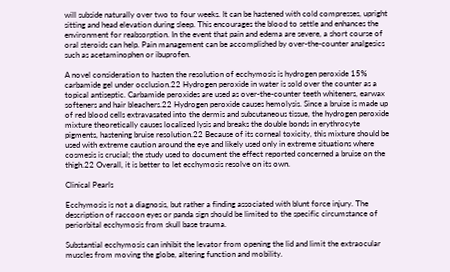will subside naturally over two to four weeks. It can be hastened with cold compresses, upright sitting and head elevation during sleep. This encourages the blood to settle and enhances the environment for reabsorption. In the event that pain and edema are severe, a short course of oral steroids can help. Pain management can be accomplished by over-the-counter analgesics such as acetaminophen or ibuprofen.

A novel consideration to hasten the resolution of ecchymosis is hydrogen peroxide 15% carbamide gel under occlusion.22 Hydrogen peroxide in water is sold over the counter as a topical antiseptic. Carbamide peroxides are used as over-the-counter teeth whiteners, earwax softeners and hair bleachers.22 Hydrogen peroxide causes hemolysis. Since a bruise is made up of red blood cells extravasated into the dermis and subcutaneous tissue, the hydrogen peroxide mixture theoretically causes localized lysis and breaks the double bonds in erythrocyte pigments, hastening bruise resolution.22 Because of its corneal toxicity, this mixture should be used with extreme caution around the eye and likely used only in extreme situations where cosmesis is crucial; the study used to document the effect reported concerned a bruise on the thigh.22 Overall, it is better to let ecchymosis resolve on its own.

Clinical Pearls

Ecchymosis is not a diagnosis, but rather a finding associated with blunt force injury. The description of raccoon eyes or panda sign should be limited to the specific circumstance of periorbital ecchymosis from skull base trauma.

Substantial ecchymosis can inhibit the levator from opening the lid and limit the extraocular muscles from moving the globe, altering function and mobility.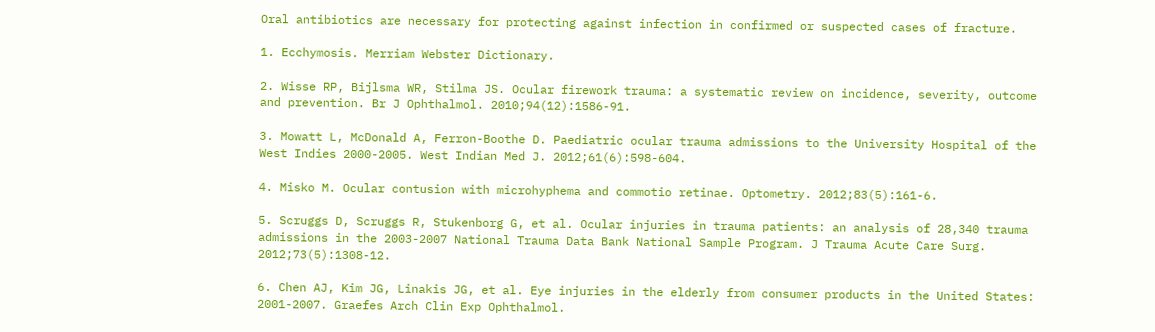Oral antibiotics are necessary for protecting against infection in confirmed or suspected cases of fracture.

1. Ecchymosis. Merriam Webster Dictionary.

2. Wisse RP, Bijlsma WR, Stilma JS. Ocular firework trauma: a systematic review on incidence, severity, outcome and prevention. Br J Ophthalmol. 2010;94(12):1586-91.

3. Mowatt L, McDonald A, Ferron-Boothe D. Paediatric ocular trauma admissions to the University Hospital of the West Indies 2000-2005. West Indian Med J. 2012;61(6):598-604.

4. Misko M. Ocular contusion with microhyphema and commotio retinae. Optometry. 2012;83(5):161-6.

5. Scruggs D, Scruggs R, Stukenborg G, et al. Ocular injuries in trauma patients: an analysis of 28,340 trauma admissions in the 2003-2007 National Trauma Data Bank National Sample Program. J Trauma Acute Care Surg. 2012;73(5):1308-12.

6. Chen AJ, Kim JG, Linakis JG, et al. Eye injuries in the elderly from consumer products in the United States: 2001-2007. Graefes Arch Clin Exp Ophthalmol.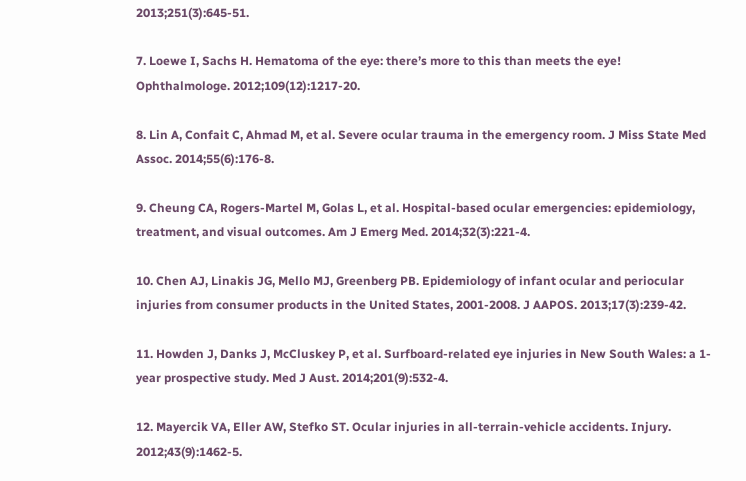2013;251(3):645-51.

7. Loewe I, Sachs H. Hematoma of the eye: there’s more to this than meets the eye! Ophthalmologe. 2012;109(12):1217-20.

8. Lin A, Confait C, Ahmad M, et al. Severe ocular trauma in the emergency room. J Miss State Med Assoc. 2014;55(6):176-8.

9. Cheung CA, Rogers-Martel M, Golas L, et al. Hospital-based ocular emergencies: epidemiology, treatment, and visual outcomes. Am J Emerg Med. 2014;32(3):221-4.

10. Chen AJ, Linakis JG, Mello MJ, Greenberg PB. Epidemiology of infant ocular and periocular injuries from consumer products in the United States, 2001-2008. J AAPOS. 2013;17(3):239-42.

11. Howden J, Danks J, McCluskey P, et al. Surfboard-related eye injuries in New South Wales: a 1-year prospective study. Med J Aust. 2014;201(9):532-4.

12. Mayercik VA, Eller AW, Stefko ST. Ocular injuries in all-terrain-vehicle accidents. Injury. 2012;43(9):1462-5.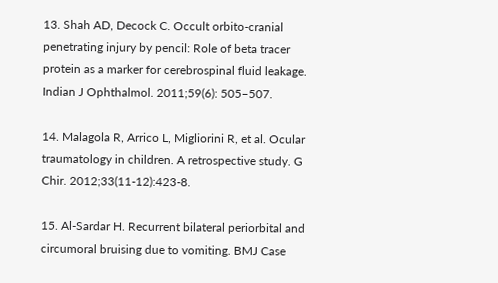13. Shah AD, Decock C. Occult orbito-cranial penetrating injury by pencil: Role of beta tracer protein as a marker for cerebrospinal fluid leakage. Indian J Ophthalmol. 2011;59(6): 505–507.

14. Malagola R, Arrico L, Migliorini R, et al. Ocular traumatology in children. A retrospective study. G Chir. 2012;33(11-12):423-8.

15. Al-Sardar H. Recurrent bilateral periorbital and circumoral bruising due to vomiting. BMJ Case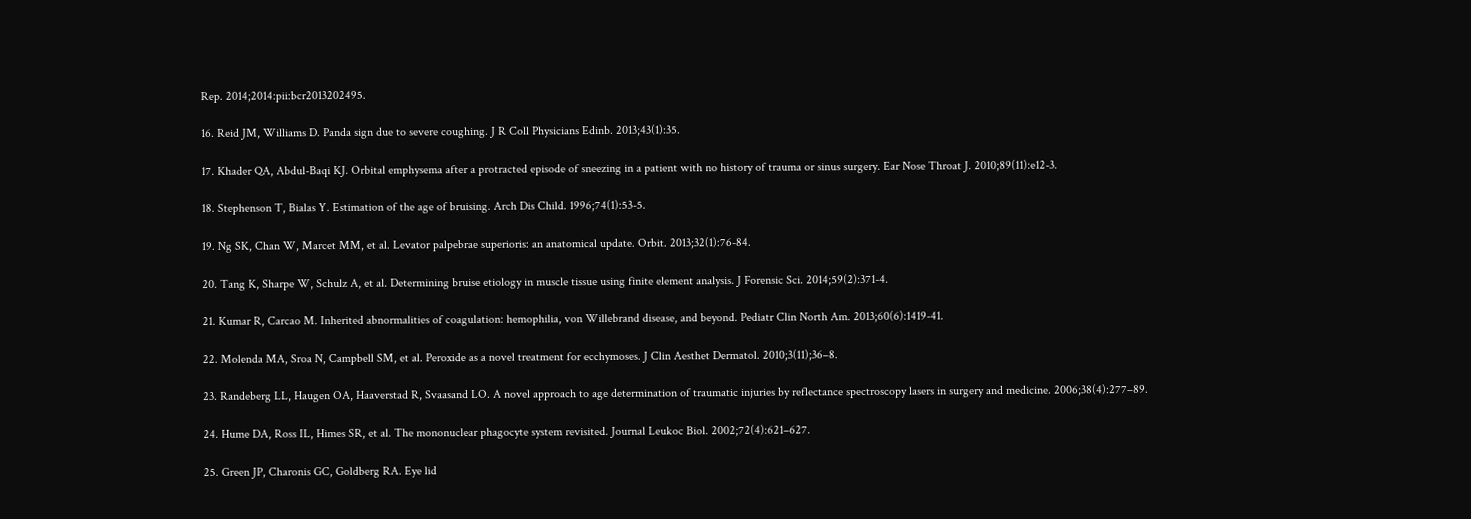Rep. 2014;2014:pii:bcr2013202495.

16. Reid JM, Williams D. Panda sign due to severe coughing. J R Coll Physicians Edinb. 2013;43(1):35.

17. Khader QA, Abdul-Baqi KJ. Orbital emphysema after a protracted episode of sneezing in a patient with no history of trauma or sinus surgery. Ear Nose Throat J. 2010;89(11):e12-3.

18. Stephenson T, Bialas Y. Estimation of the age of bruising. Arch Dis Child. 1996;74(1):53-5.

19. Ng SK, Chan W, Marcet MM, et al. Levator palpebrae superioris: an anatomical update. Orbit. 2013;32(1):76-84.

20. Tang K, Sharpe W, Schulz A, et al. Determining bruise etiology in muscle tissue using finite element analysis. J Forensic Sci. 2014;59(2):371-4.

21. Kumar R, Carcao M. Inherited abnormalities of coagulation: hemophilia, von Willebrand disease, and beyond. Pediatr Clin North Am. 2013;60(6):1419-41.

22. Molenda MA, Sroa N, Campbell SM, et al. Peroxide as a novel treatment for ecchymoses. J Clin Aesthet Dermatol. 2010;3(11);36–8.

23. Randeberg LL, Haugen OA, Haaverstad R, Svaasand LO. A novel approach to age determination of traumatic injuries by reflectance spectroscopy lasers in surgery and medicine. 2006;38(4):277–89.

24. Hume DA, Ross IL, Himes SR, et al. The mononuclear phagocyte system revisited. Journal Leukoc Biol. 2002;72(4):621–627.

25. Green JP, Charonis GC, Goldberg RA. Eye lid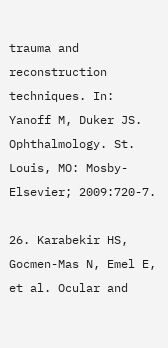trauma and reconstruction techniques. In: Yanoff M, Duker JS. Ophthalmology. St. Louis, MO: Mosby-Elsevier; 2009:720-7.

26. Karabekir HS, Gocmen-Mas N, Emel E, et al. Ocular and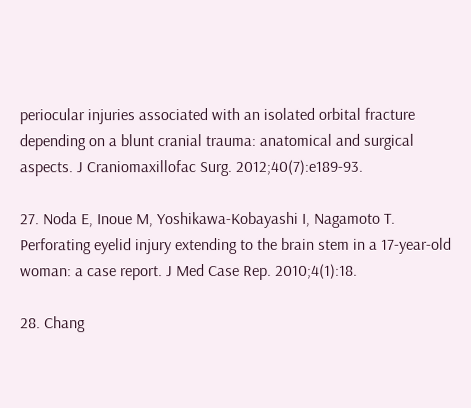periocular injuries associated with an isolated orbital fracture depending on a blunt cranial trauma: anatomical and surgical aspects. J Craniomaxillofac Surg. 2012;40(7):e189-93.

27. Noda E, Inoue M, Yoshikawa-Kobayashi I, Nagamoto T. Perforating eyelid injury extending to the brain stem in a 17-year-old woman: a case report. J Med Case Rep. 2010;4(1):18.

28. Chang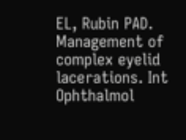EL, Rubin PAD. Management of complex eyelid lacerations. Int Ophthalmol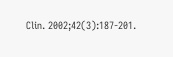Clin. 2002;42(3):187-201.